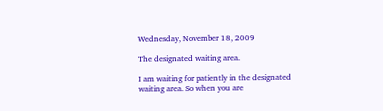Wednesday, November 18, 2009

The designated waiting area.

I am waiting for patiently in the designated waiting area. So when you are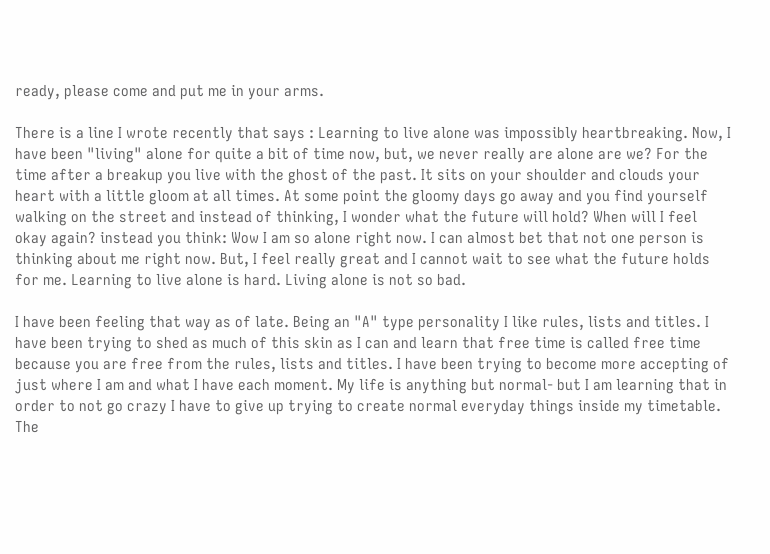ready, please come and put me in your arms.

There is a line I wrote recently that says : Learning to live alone was impossibly heartbreaking. Now, I have been "living" alone for quite a bit of time now, but, we never really are alone are we? For the time after a breakup you live with the ghost of the past. It sits on your shoulder and clouds your heart with a little gloom at all times. At some point the gloomy days go away and you find yourself walking on the street and instead of thinking, I wonder what the future will hold? When will I feel okay again? instead you think: Wow I am so alone right now. I can almost bet that not one person is thinking about me right now. But, I feel really great and I cannot wait to see what the future holds for me. Learning to live alone is hard. Living alone is not so bad.

I have been feeling that way as of late. Being an "A" type personality I like rules, lists and titles. I have been trying to shed as much of this skin as I can and learn that free time is called free time because you are free from the rules, lists and titles. I have been trying to become more accepting of just where I am and what I have each moment. My life is anything but normal- but I am learning that in order to not go crazy I have to give up trying to create normal everyday things inside my timetable. The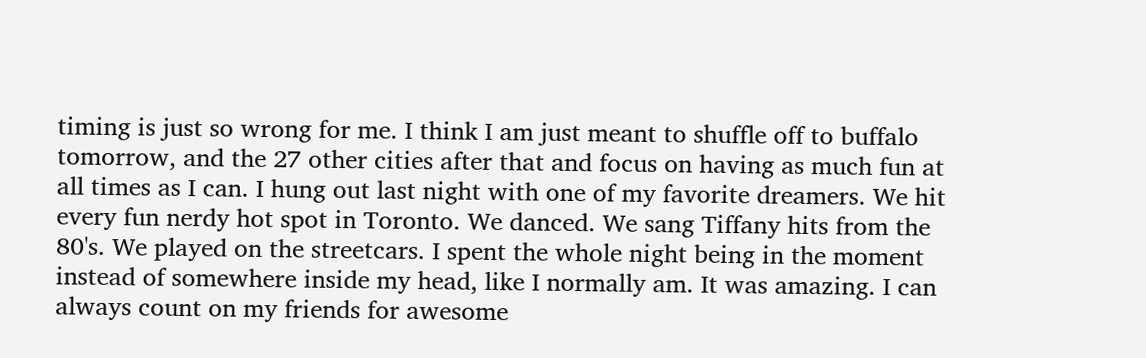timing is just so wrong for me. I think I am just meant to shuffle off to buffalo tomorrow, and the 27 other cities after that and focus on having as much fun at all times as I can. I hung out last night with one of my favorite dreamers. We hit every fun nerdy hot spot in Toronto. We danced. We sang Tiffany hits from the 80's. We played on the streetcars. I spent the whole night being in the moment instead of somewhere inside my head, like I normally am. It was amazing. I can always count on my friends for awesome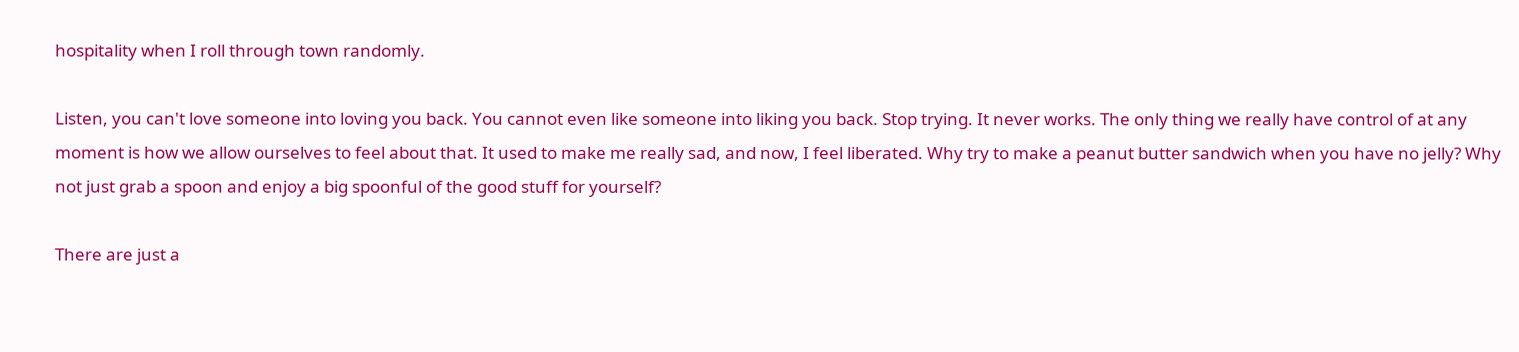hospitality when I roll through town randomly.

Listen, you can't love someone into loving you back. You cannot even like someone into liking you back. Stop trying. It never works. The only thing we really have control of at any moment is how we allow ourselves to feel about that. It used to make me really sad, and now, I feel liberated. Why try to make a peanut butter sandwich when you have no jelly? Why not just grab a spoon and enjoy a big spoonful of the good stuff for yourself?

There are just a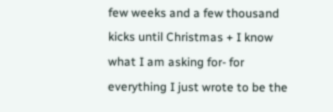few weeks and a few thousand kicks until Christmas + I know what I am asking for- for everything I just wrote to be the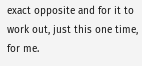exact opposite and for it to work out, just this one time, for me.